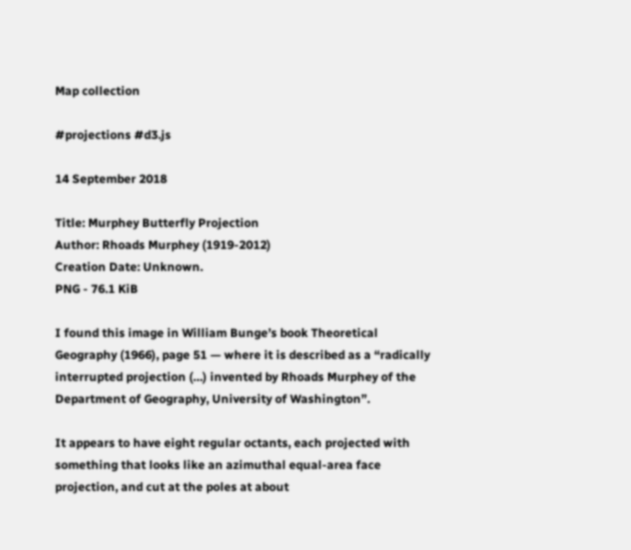Map collection

#projections #d3.js

14 September 2018

Title: Murphey Butterfly Projection
Author: Rhoads Murphey (1919-2012)
Creation Date: Unknown.
PNG - 76.1 KiB

I found this image in William Bunge’s book Theoretical Geography (1966), page 51 — where it is described as a “radically interrupted projection (…) invented by Rhoads Murphey of the Department of Geography, University of Washington”.

It appears to have eight regular octants, each projected with something that looks like an azimuthal equal-area face projection, and cut at the poles at about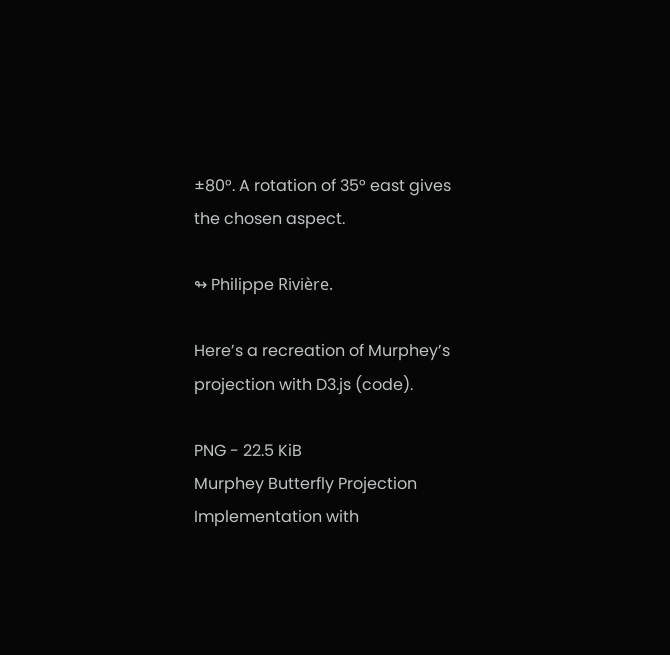±80°. A rotation of 35° east gives the chosen aspect.

↬ Philippe Rivière.

Here’s a recreation of Murphey’s projection with D3.js (code).

PNG - 22.5 KiB
Murphey Butterfly Projection
Implementation with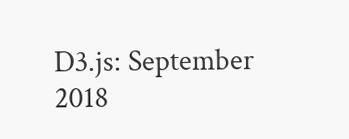D3.js: September 2018